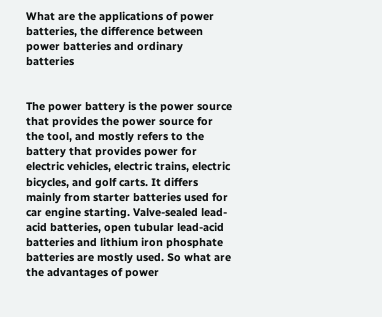What are the applications of power batteries, the difference between power batteries and ordinary batteries


The power battery is the power source that provides the power source for the tool, and mostly refers to the battery that provides power for electric vehicles, electric trains, electric bicycles, and golf carts. It differs mainly from starter batteries used for car engine starting. Valve-sealed lead-acid batteries, open tubular lead-acid batteries and lithium iron phosphate batteries are mostly used. So what are the advantages of power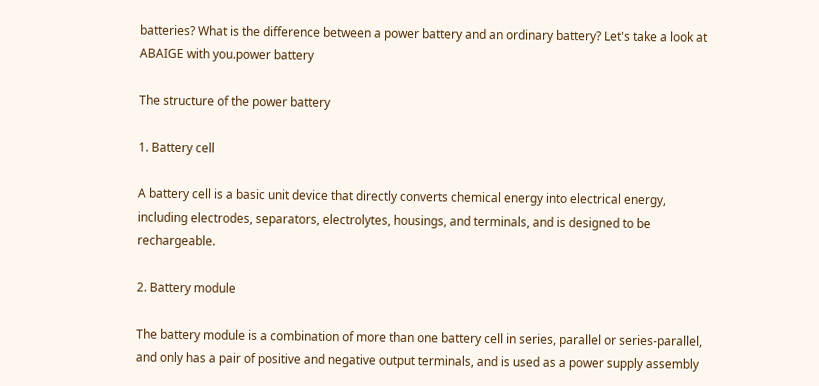batteries? What is the difference between a power battery and an ordinary battery? Let's take a look at ABAIGE with you.power battery

The structure of the power battery

1. Battery cell

A battery cell is a basic unit device that directly converts chemical energy into electrical energy, including electrodes, separators, electrolytes, housings, and terminals, and is designed to be rechargeable.

2. Battery module

The battery module is a combination of more than one battery cell in series, parallel or series-parallel, and only has a pair of positive and negative output terminals, and is used as a power supply assembly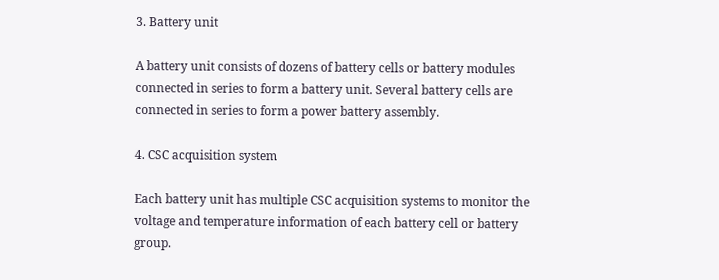3. Battery unit

A battery unit consists of dozens of battery cells or battery modules connected in series to form a battery unit. Several battery cells are connected in series to form a power battery assembly.

4. CSC acquisition system

Each battery unit has multiple CSC acquisition systems to monitor the voltage and temperature information of each battery cell or battery group.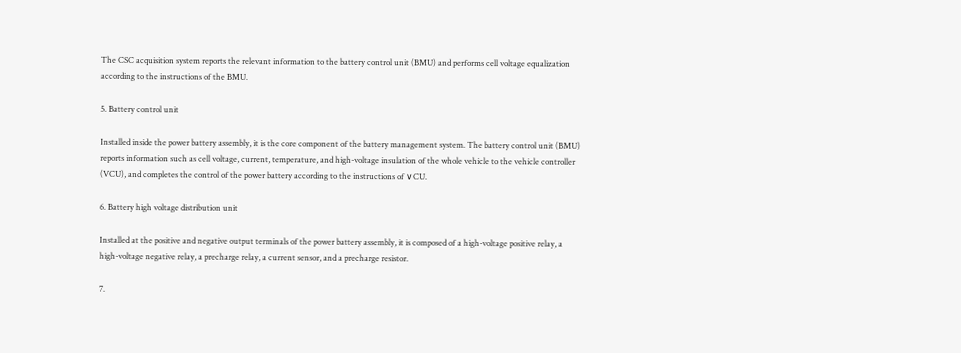The CSC acquisition system reports the relevant information to the battery control unit (BMU) and performs cell voltage equalization according to the instructions of the BMU.

5. Battery control unit

Installed inside the power battery assembly, it is the core component of the battery management system. The battery control unit (BMU) reports information such as cell voltage, current, temperature, and high-voltage insulation of the whole vehicle to the vehicle controller (VCU), and completes the control of the power battery according to the instructions of ∨CU.

6. Battery high voltage distribution unit

Installed at the positive and negative output terminals of the power battery assembly, it is composed of a high-voltage positive relay, a high-voltage negative relay, a precharge relay, a current sensor, and a precharge resistor.

7.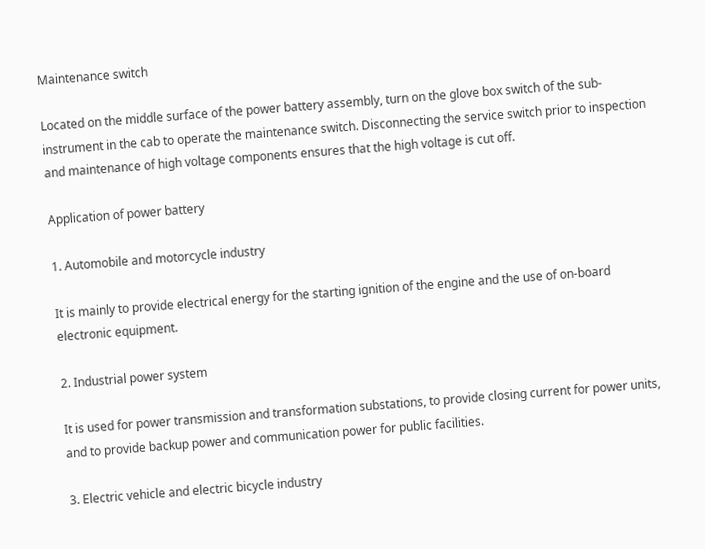Maintenance switch

Located on the middle surface of the power battery assembly, turn on the glove box switch of the sub-instrument in the cab to operate the maintenance switch. Disconnecting the service switch prior to inspection and maintenance of high voltage components ensures that the high voltage is cut off.

Application of power battery

1. Automobile and motorcycle industry

It is mainly to provide electrical energy for the starting ignition of the engine and the use of on-board electronic equipment.

2. Industrial power system

It is used for power transmission and transformation substations, to provide closing current for power units, and to provide backup power and communication power for public facilities.

3. Electric vehicle and electric bicycle industry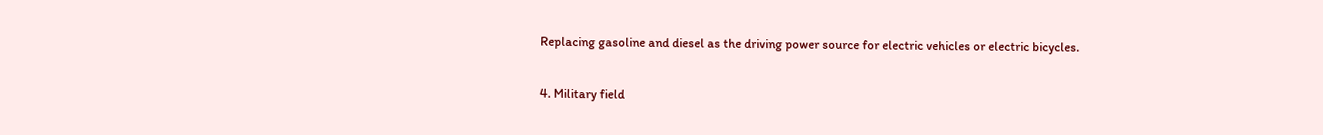Replacing gasoline and diesel as the driving power source for electric vehicles or electric bicycles.

4. Military field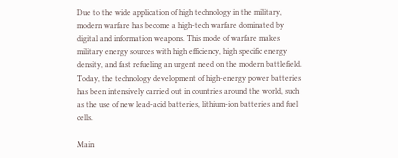Due to the wide application of high technology in the military, modern warfare has become a high-tech warfare dominated by digital and information weapons. This mode of warfare makes military energy sources with high efficiency, high specific energy density, and fast refueling an urgent need on the modern battlefield. Today, the technology development of high-energy power batteries has been intensively carried out in countries around the world, such as the use of new lead-acid batteries, lithium-ion batteries and fuel cells.

Main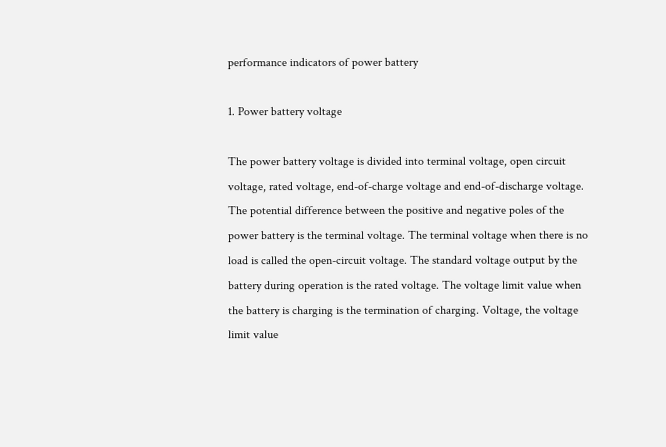performance indicators of power battery

1. Power battery voltage

The power battery voltage is divided into terminal voltage, open circuit voltage, rated voltage, end-of-charge voltage and end-of-discharge voltage. The potential difference between the positive and negative poles of the power battery is the terminal voltage. The terminal voltage when there is no load is called the open-circuit voltage. The standard voltage output by the battery during operation is the rated voltage. The voltage limit value when the battery is charging is the termination of charging. Voltage, the voltage limit value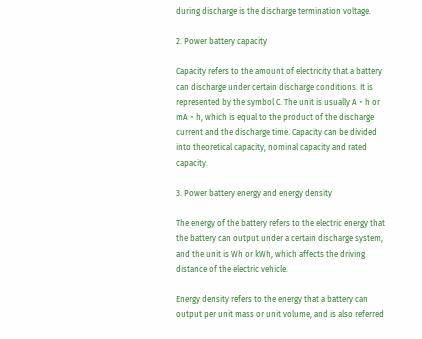during discharge is the discharge termination voltage.

2. Power battery capacity

Capacity refers to the amount of electricity that a battery can discharge under certain discharge conditions. It is represented by the symbol C. The unit is usually A・h or mA・h, which is equal to the product of the discharge current and the discharge time. Capacity can be divided into theoretical capacity, nominal capacity and rated capacity.

3. Power battery energy and energy density

The energy of the battery refers to the electric energy that the battery can output under a certain discharge system, and the unit is Wh or kWh, which affects the driving distance of the electric vehicle.

Energy density refers to the energy that a battery can output per unit mass or unit volume, and is also referred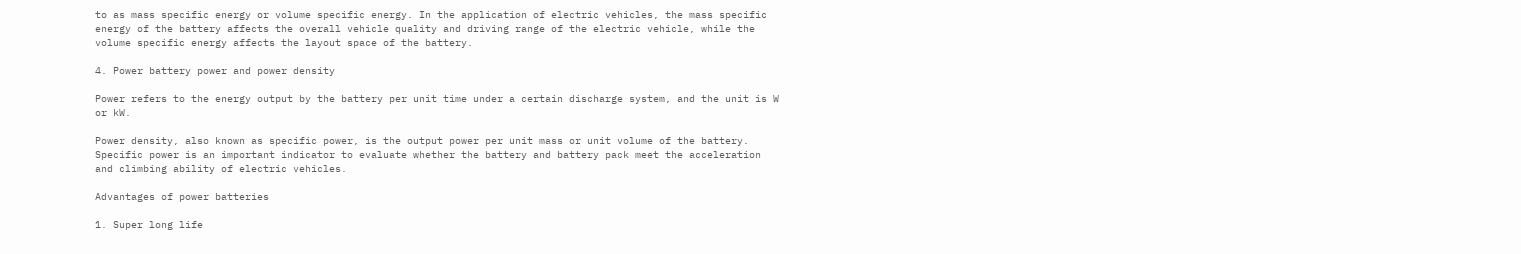to as mass specific energy or volume specific energy. In the application of electric vehicles, the mass specific energy of the battery affects the overall vehicle quality and driving range of the electric vehicle, while the volume specific energy affects the layout space of the battery.

4. Power battery power and power density

Power refers to the energy output by the battery per unit time under a certain discharge system, and the unit is W or kW.

Power density, also known as specific power, is the output power per unit mass or unit volume of the battery. Specific power is an important indicator to evaluate whether the battery and battery pack meet the acceleration and climbing ability of electric vehicles.

Advantages of power batteries

1. Super long life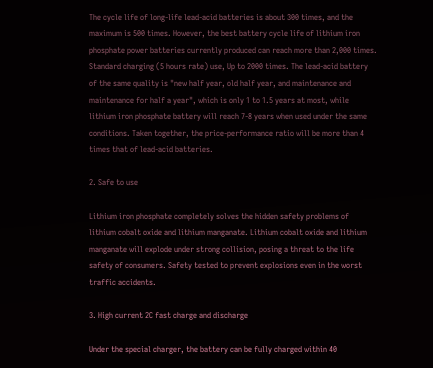The cycle life of long-life lead-acid batteries is about 300 times, and the maximum is 500 times. However, the best battery cycle life of lithium iron phosphate power batteries currently produced can reach more than 2,000 times. Standard charging (5 hours rate) use, Up to 2000 times. The lead-acid battery of the same quality is "new half year, old half year, and maintenance and maintenance for half a year", which is only 1 to 1.5 years at most, while lithium iron phosphate battery will reach 7-8 years when used under the same conditions. Taken together, the price-performance ratio will be more than 4 times that of lead-acid batteries.

2. Safe to use

Lithium iron phosphate completely solves the hidden safety problems of lithium cobalt oxide and lithium manganate. Lithium cobalt oxide and lithium manganate will explode under strong collision, posing a threat to the life safety of consumers. Safety tested to prevent explosions even in the worst traffic accidents.

3. High current 2C fast charge and discharge

Under the special charger, the battery can be fully charged within 40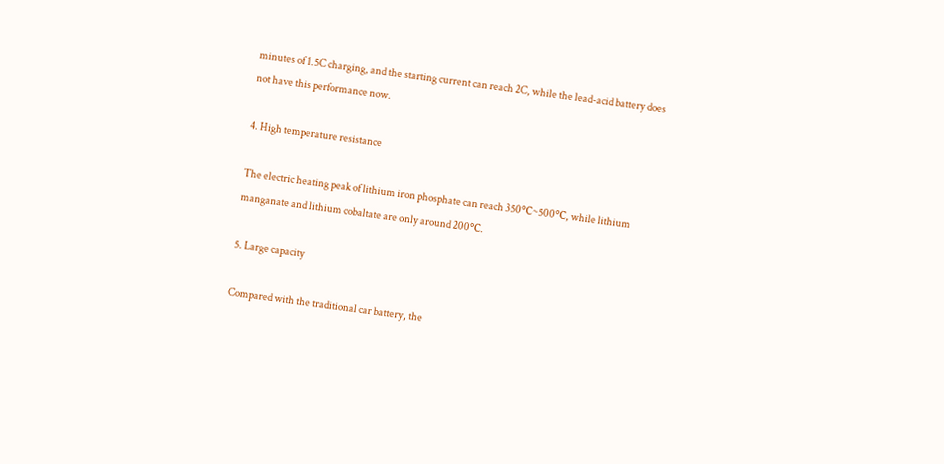minutes of 1.5C charging, and the starting current can reach 2C, while the lead-acid battery does not have this performance now.

4. High temperature resistance

The electric heating peak of lithium iron phosphate can reach 350℃~500℃, while lithium manganate and lithium cobaltate are only around 200℃.

5. Large capacity

Compared with the traditional car battery, the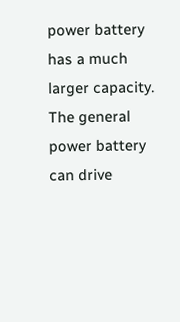power battery has a much larger capacity. The general power battery can drive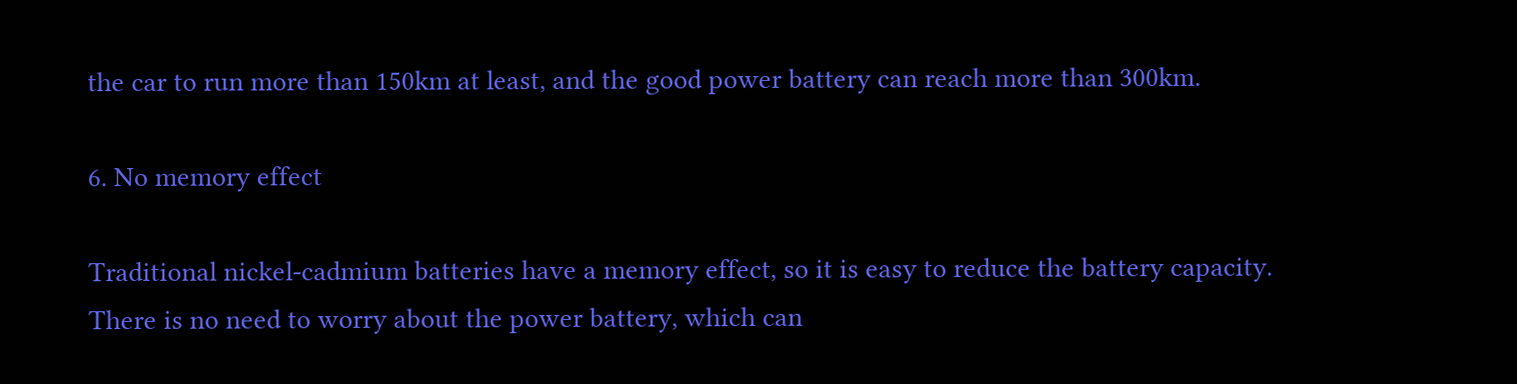the car to run more than 150km at least, and the good power battery can reach more than 300km.

6. No memory effect

Traditional nickel-cadmium batteries have a memory effect, so it is easy to reduce the battery capacity. There is no need to worry about the power battery, which can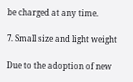be charged at any time.

7. Small size and light weight

Due to the adoption of new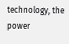technology, the power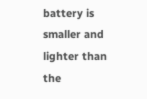battery is smaller and lighter than the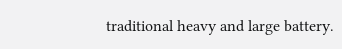traditional heavy and large battery.